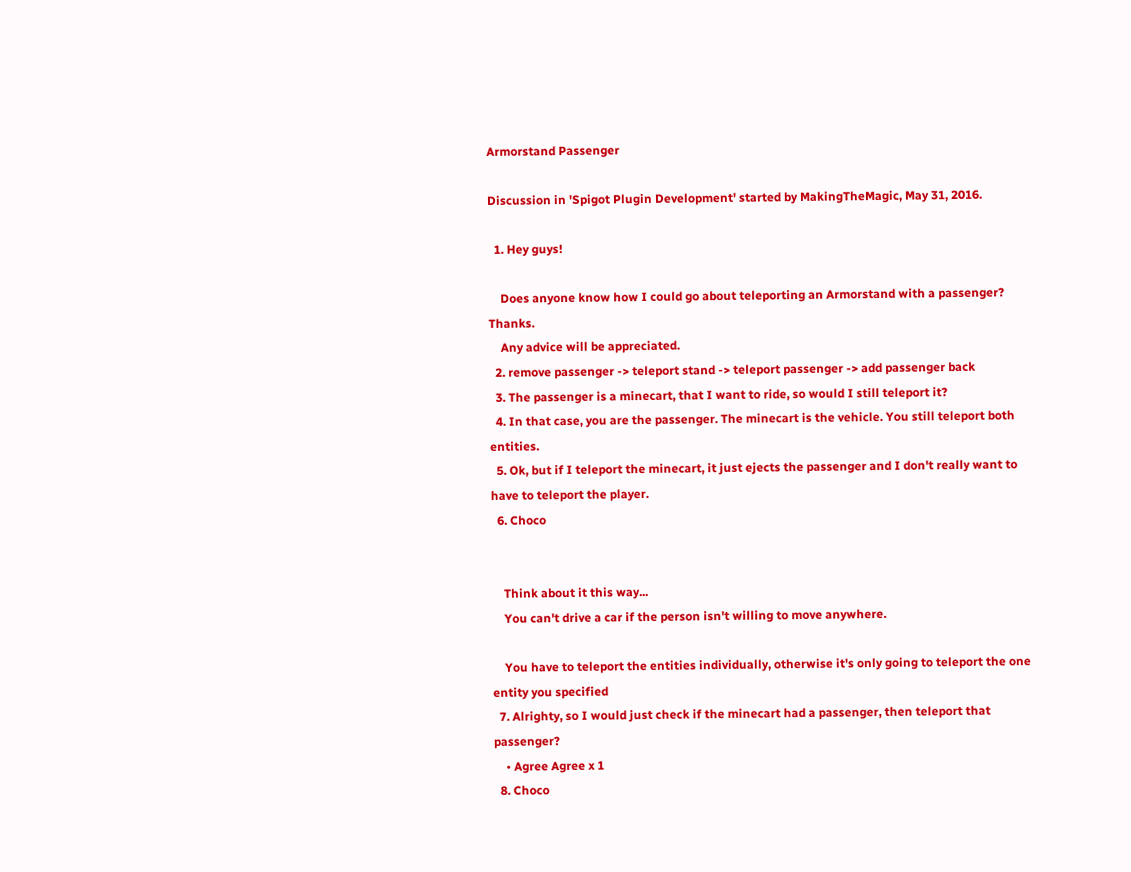Armorstand Passenger

Discussion in 'Spigot Plugin Development' started by MakingTheMagic, May 31, 2016.

  1. Hey guys!

    Does anyone know how I could go about teleporting an Armorstand with a passenger? Thanks.
    Any advice will be appreciated.
  2. remove passenger -> teleport stand -> teleport passenger -> add passenger back
  3. The passenger is a minecart, that I want to ride, so would I still teleport it?
  4. In that case, you are the passenger. The minecart is the vehicle. You still teleport both entities.
  5. Ok, but if I teleport the minecart, it just ejects the passenger and I don't really want to have to teleport the player.
  6. Choco


    Think about it this way...
    You can't drive a car if the person isn't willing to move anywhere.

    You have to teleport the entities individually, otherwise it's only going to teleport the one entity you specified
  7. Alrighty, so I would just check if the minecart had a passenger, then teleport that passenger?
    • Agree Agree x 1
  8. Choco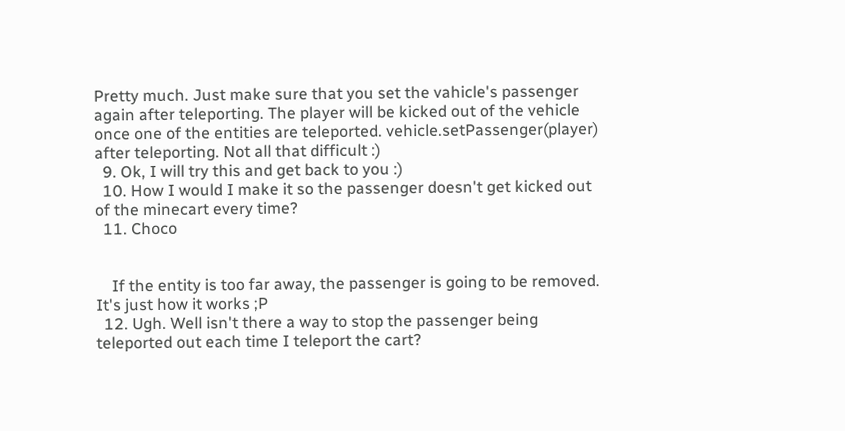Pretty much. Just make sure that you set the vahicle's passenger again after teleporting. The player will be kicked out of the vehicle once one of the entities are teleported. vehicle.setPassenger(player) after teleporting. Not all that difficult :)
  9. Ok, I will try this and get back to you :)
  10. How I would I make it so the passenger doesn't get kicked out of the minecart every time?
  11. Choco


    If the entity is too far away, the passenger is going to be removed. It's just how it works ;P
  12. Ugh. Well isn't there a way to stop the passenger being teleported out each time I teleport the cart?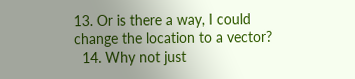13. Or is there a way, I could change the location to a vector?
  14. Why not just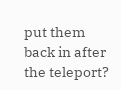put them back in after the teleport?